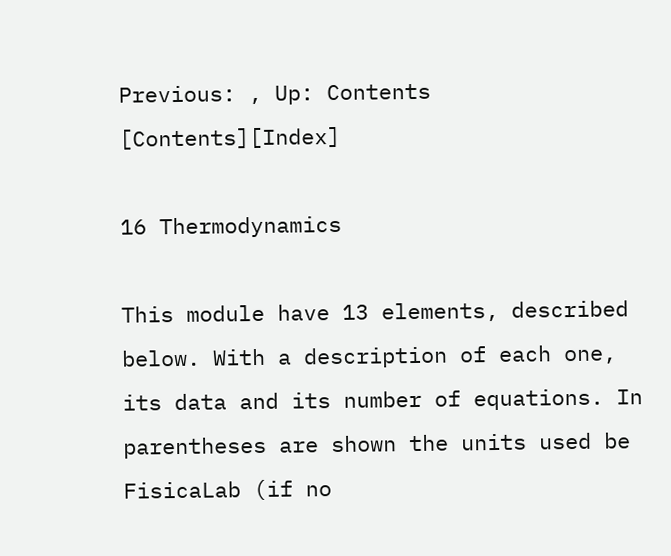Previous: , Up: Contents   [Contents][Index]

16 Thermodynamics

This module have 13 elements, described below. With a description of each one, its data and its number of equations. In parentheses are shown the units used be FisicaLab (if no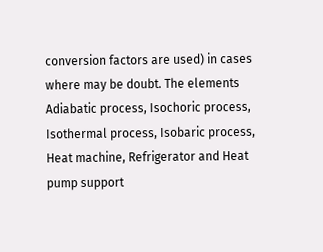conversion factors are used) in cases where may be doubt. The elements Adiabatic process, Isochoric process, Isothermal process, Isobaric process, Heat machine, Refrigerator and Heat pump support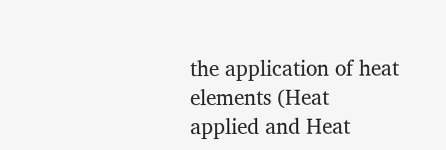the application of heat elements (Heat applied and Heat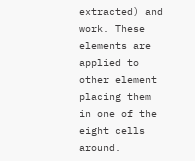extracted) and work. These elements are applied to other element placing them in one of the eight cells around.